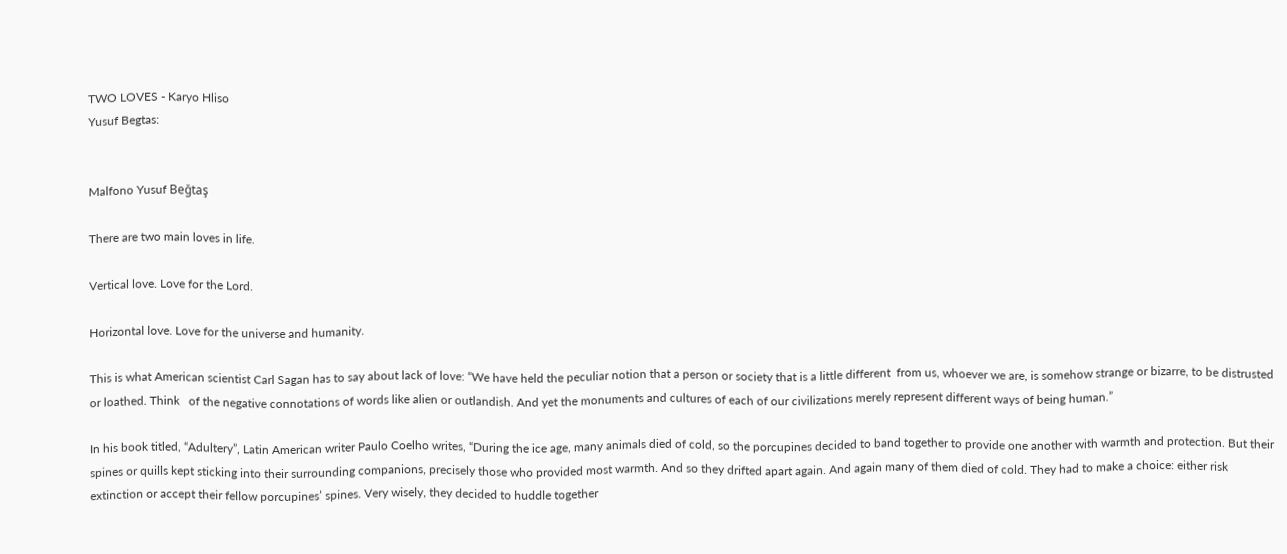TWO LOVES - Karyo Hliso
Yusuf Begtas:


Malfono Yusuf Beğtaş

There are two main loves in life.

Vertical love. Love for the Lord.

Horizontal love. Love for the universe and humanity.

This is what American scientist Carl Sagan has to say about lack of love: “We have held the peculiar notion that a person or society that is a little different  from us, whoever we are, is somehow strange or bizarre, to be distrusted or loathed. Think   of the negative connotations of words like alien or outlandish. And yet the monuments and cultures of each of our civilizations merely represent different ways of being human.”

In his book titled, “Adultery”, Latin American writer Paulo Coelho writes, “During the ice age, many animals died of cold, so the porcupines decided to band together to provide one another with warmth and protection. But their spines or quills kept sticking into their surrounding companions, precisely those who provided most warmth. And so they drifted apart again. And again many of them died of cold. They had to make a choice: either risk extinction or accept their fellow porcupines’ spines. Very wisely, they decided to huddle together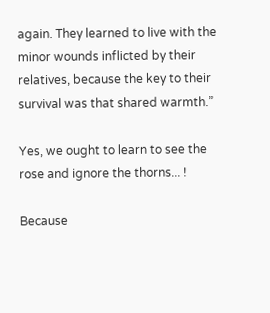again. They learned to live with the minor wounds inflicted by their relatives, because the key to their survival was that shared warmth.”

Yes, we ought to learn to see the rose and ignore the thorns... !

Because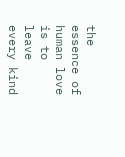the essence of human love is to leave every kind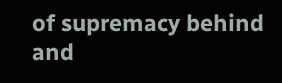of supremacy behind and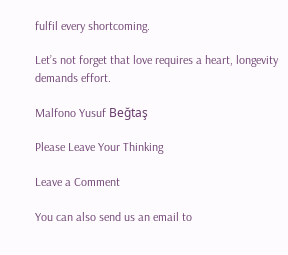fulfil every shortcoming.

Let’s not forget that love requires a heart, longevity demands effort.

Malfono Yusuf Beğtaş

Please Leave Your Thinking

Leave a Comment

You can also send us an email to